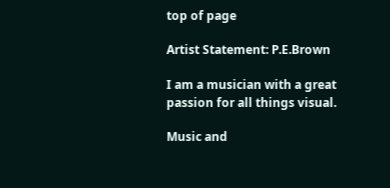top of page

Artist Statement: P.E.Brown

I am a musician with a great passion for all things visual.

Music and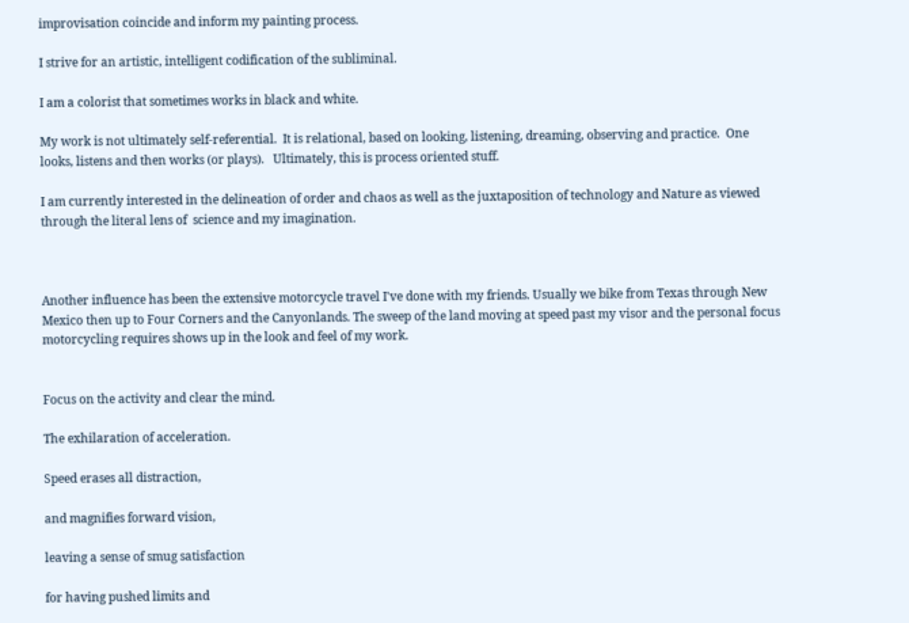improvisation coincide and inform my painting process.

I strive for an artistic, intelligent codification of the subliminal.

I am a colorist that sometimes works in black and white.

My work is not ultimately self-referential.  It is relational, based on looking, listening, dreaming, observing and practice.  One looks, listens and then works (or plays).   Ultimately, this is process oriented stuff.

I am currently interested in the delineation of order and chaos as well as the juxtaposition of technology and Nature as viewed through the literal lens of  science and my imagination.



Another influence has been the extensive motorcycle travel I've done with my friends. Usually we bike from Texas through New Mexico then up to Four Corners and the Canyonlands. The sweep of the land moving at speed past my visor and the personal focus motorcycling requires shows up in the look and feel of my work.


Focus on the activity and clear the mind.

The exhilaration of acceleration.

Speed erases all distraction,

and magnifies forward vision,

leaving a sense of smug satisfaction

for having pushed limits and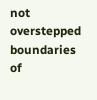not overstepped boundaries of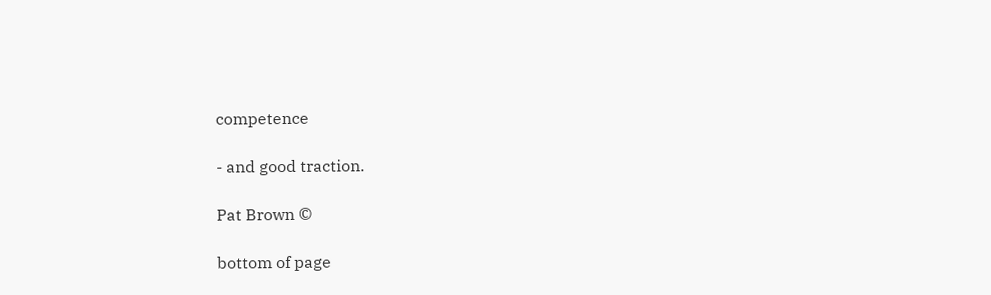competence

- and good traction.

Pat Brown ©

bottom of page